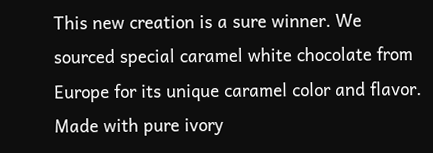This new creation is a sure winner. We sourced special caramel white chocolate from Europe for its unique caramel color and flavor. Made with pure ivory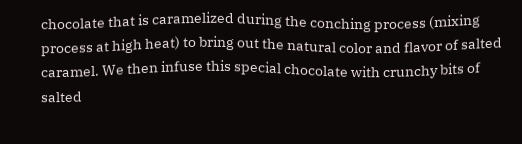chocolate that is caramelized during the conching process (mixing process at high heat) to bring out the natural color and flavor of salted caramel. We then infuse this special chocolate with crunchy bits of salted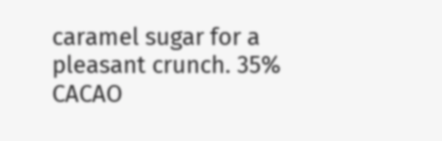caramel sugar for a pleasant crunch. 35% CACAO